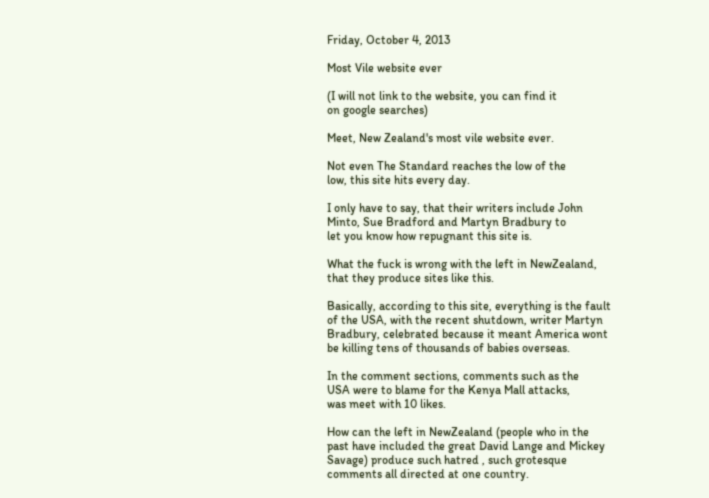Friday, October 4, 2013

Most Vile website ever

(I will not link to the website, you can find it
on google searches)

Meet, New Zealand's most vile website ever.

Not even The Standard reaches the low of the
low, this site hits every day.

I only have to say, that their writers include John
Minto, Sue Bradford and Martyn Bradbury to
let you know how repugnant this site is.

What the fuck is wrong with the left in NewZealand,
that they produce sites like this.

Basically, according to this site, everything is the fault
of the USA, with the recent shutdown, writer Martyn
Bradbury, celebrated because it meant America wont
be killing tens of thousands of babies overseas.

In the comment sections, comments such as the
USA were to blame for the Kenya Mall attacks,
was meet with 10 likes.

How can the left in NewZealand (people who in the
past have included the great David Lange and Mickey
Savage) produce such hatred , such grotesque
comments all directed at one country.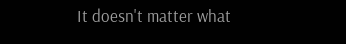It doesn't matter what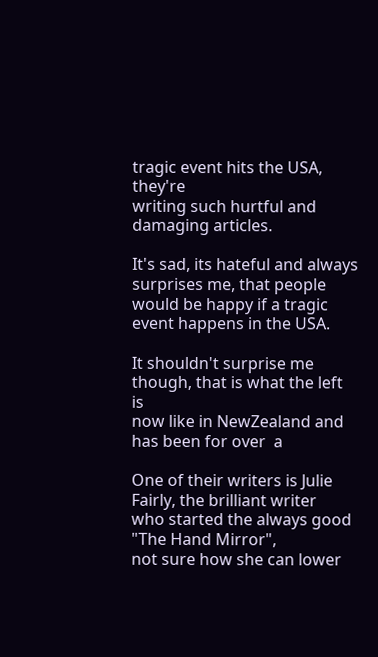tragic event hits the USA, they're
writing such hurtful and damaging articles.

It's sad, its hateful and always surprises me, that people
would be happy if a tragic event happens in the USA.

It shouldn't surprise me though, that is what the left is
now like in NewZealand and has been for over  a

One of their writers is Julie Fairly, the brilliant writer
who started the always good "The Hand Mirror",
not sure how she can lower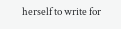herself to write for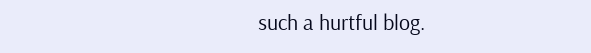such a hurtful blog.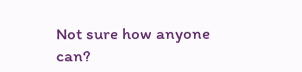Not sure how anyone can?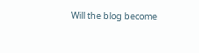Will the blog become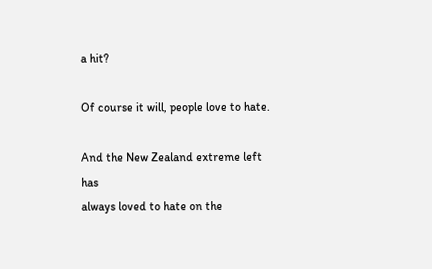a hit?

Of course it will, people love to hate.

And the New Zealand extreme left has
always loved to hate on the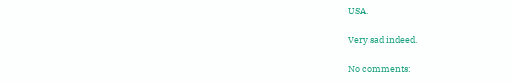USA.

Very sad indeed.

No comments: